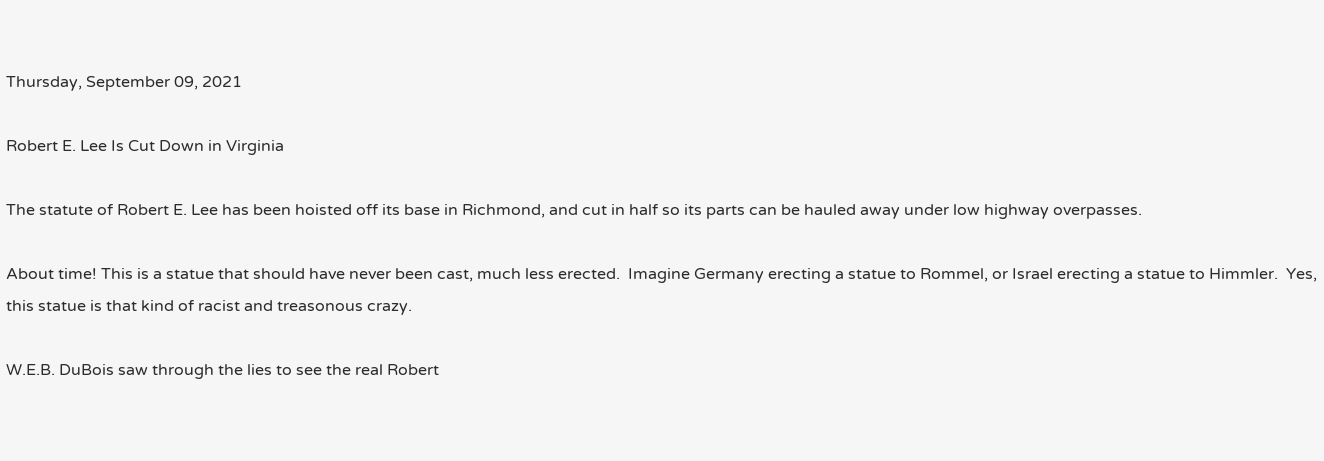Thursday, September 09, 2021

Robert E. Lee Is Cut Down in Virginia

The statute of Robert E. Lee has been hoisted off its base in Richmond, and cut in half so its parts can be hauled away under low highway overpasses.

About time! This is a statue that should have never been cast, much less erected.  Imagine Germany erecting a statue to Rommel, or Israel erecting a statue to Himmler.  Yes, this statue is that kind of racist and treasonous crazy.

W.E.B. DuBois saw through the lies to see the real Robert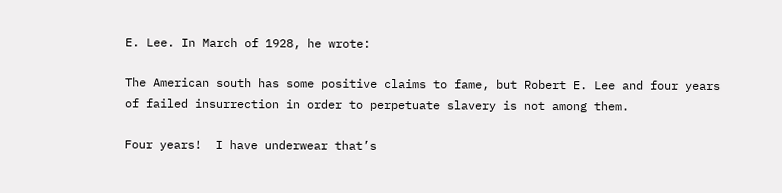E. Lee. In March of 1928, he wrote:

The American south has some positive claims to fame, but Robert E. Lee and four years of failed insurrection in order to perpetuate slavery is not among them.

Four years!  I have underwear that’s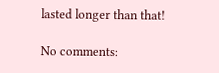lasted longer than that!

No comments: